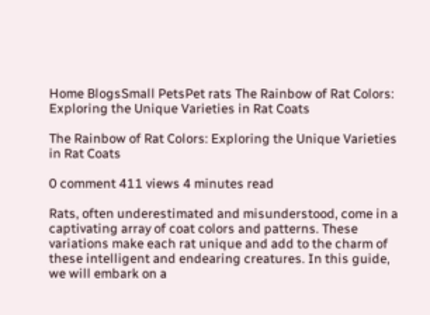Home BlogsSmall PetsPet rats The Rainbow of Rat Colors: Exploring the Unique Varieties in Rat Coats

The Rainbow of Rat Colors: Exploring the Unique Varieties in Rat Coats

0 comment 411 views 4 minutes read

Rats, often underestimated and misunderstood, come in a captivating array of coat colors and patterns. These variations make each rat unique and add to the charm of these intelligent and endearing creatures. In this guide, we will embark on a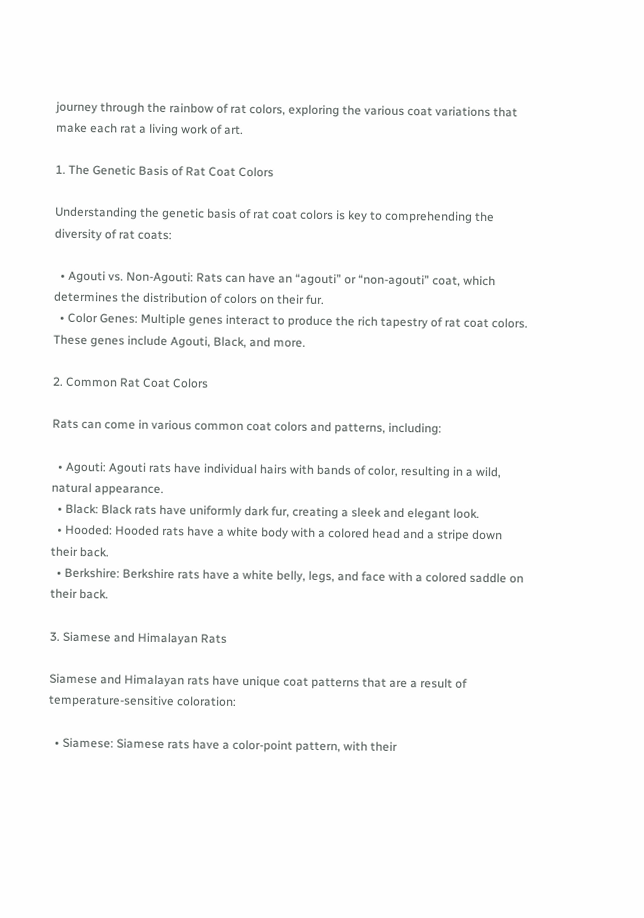journey through the rainbow of rat colors, exploring the various coat variations that make each rat a living work of art.

1. The Genetic Basis of Rat Coat Colors

Understanding the genetic basis of rat coat colors is key to comprehending the diversity of rat coats:

  • Agouti vs. Non-Agouti: Rats can have an “agouti” or “non-agouti” coat, which determines the distribution of colors on their fur.
  • Color Genes: Multiple genes interact to produce the rich tapestry of rat coat colors. These genes include Agouti, Black, and more.

2. Common Rat Coat Colors

Rats can come in various common coat colors and patterns, including:

  • Agouti: Agouti rats have individual hairs with bands of color, resulting in a wild, natural appearance.
  • Black: Black rats have uniformly dark fur, creating a sleek and elegant look.
  • Hooded: Hooded rats have a white body with a colored head and a stripe down their back.
  • Berkshire: Berkshire rats have a white belly, legs, and face with a colored saddle on their back.

3. Siamese and Himalayan Rats

Siamese and Himalayan rats have unique coat patterns that are a result of temperature-sensitive coloration:

  • Siamese: Siamese rats have a color-point pattern, with their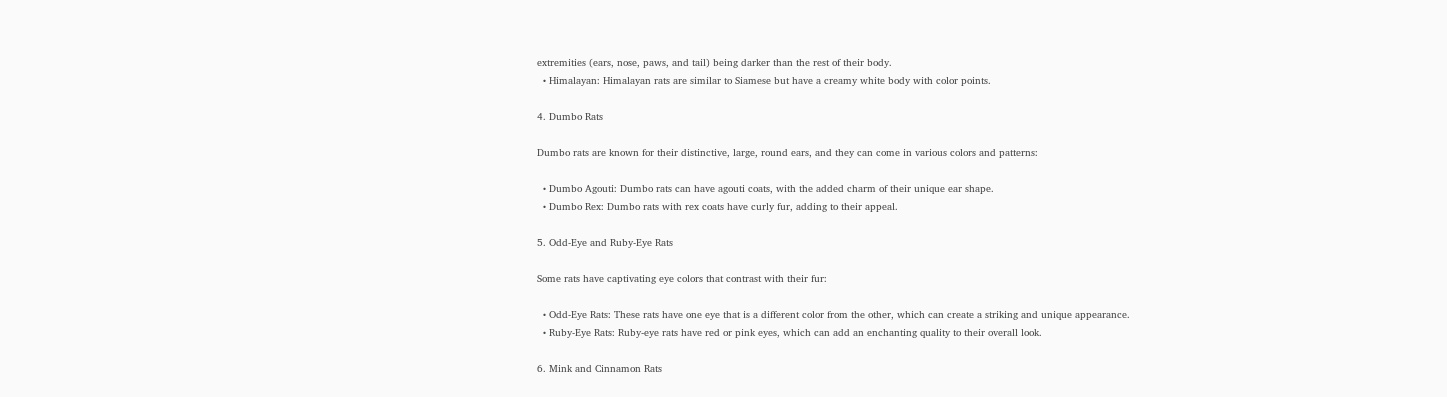extremities (ears, nose, paws, and tail) being darker than the rest of their body.
  • Himalayan: Himalayan rats are similar to Siamese but have a creamy white body with color points.

4. Dumbo Rats

Dumbo rats are known for their distinctive, large, round ears, and they can come in various colors and patterns:

  • Dumbo Agouti: Dumbo rats can have agouti coats, with the added charm of their unique ear shape.
  • Dumbo Rex: Dumbo rats with rex coats have curly fur, adding to their appeal.

5. Odd-Eye and Ruby-Eye Rats

Some rats have captivating eye colors that contrast with their fur:

  • Odd-Eye Rats: These rats have one eye that is a different color from the other, which can create a striking and unique appearance.
  • Ruby-Eye Rats: Ruby-eye rats have red or pink eyes, which can add an enchanting quality to their overall look.

6. Mink and Cinnamon Rats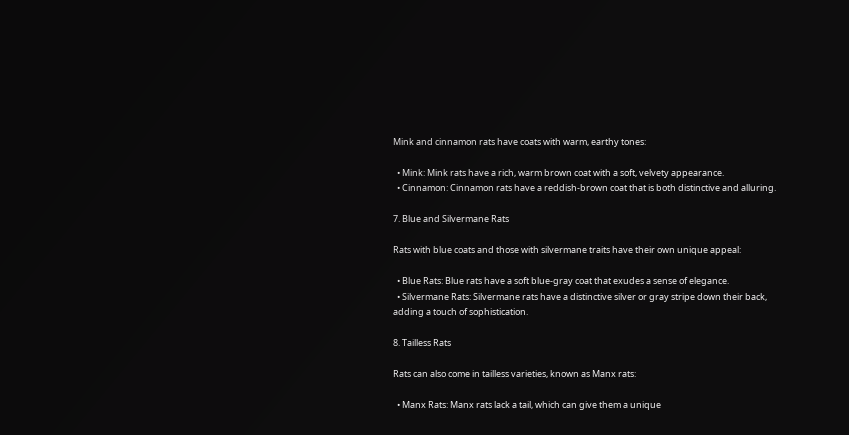Mink and cinnamon rats have coats with warm, earthy tones:

  • Mink: Mink rats have a rich, warm brown coat with a soft, velvety appearance.
  • Cinnamon: Cinnamon rats have a reddish-brown coat that is both distinctive and alluring.

7. Blue and Silvermane Rats

Rats with blue coats and those with silvermane traits have their own unique appeal:

  • Blue Rats: Blue rats have a soft blue-gray coat that exudes a sense of elegance.
  • Silvermane Rats: Silvermane rats have a distinctive silver or gray stripe down their back, adding a touch of sophistication.

8. Tailless Rats

Rats can also come in tailless varieties, known as Manx rats:

  • Manx Rats: Manx rats lack a tail, which can give them a unique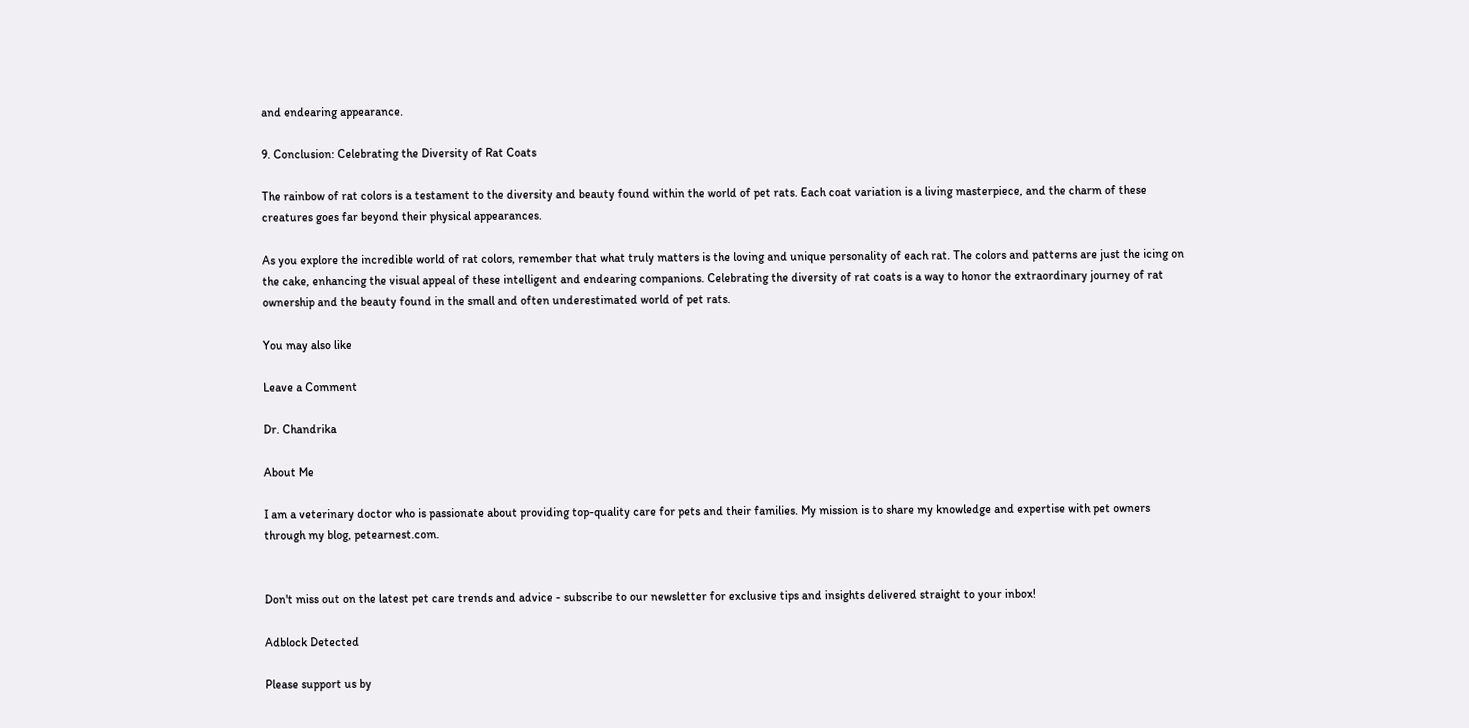and endearing appearance.

9. Conclusion: Celebrating the Diversity of Rat Coats

The rainbow of rat colors is a testament to the diversity and beauty found within the world of pet rats. Each coat variation is a living masterpiece, and the charm of these creatures goes far beyond their physical appearances.

As you explore the incredible world of rat colors, remember that what truly matters is the loving and unique personality of each rat. The colors and patterns are just the icing on the cake, enhancing the visual appeal of these intelligent and endearing companions. Celebrating the diversity of rat coats is a way to honor the extraordinary journey of rat ownership and the beauty found in the small and often underestimated world of pet rats.

You may also like

Leave a Comment

Dr. Chandrika

About Me

I am a veterinary doctor who is passionate about providing top-quality care for pets and their families. My mission is to share my knowledge and expertise with pet owners through my blog, petearnest.com.


Don't miss out on the latest pet care trends and advice - subscribe to our newsletter for exclusive tips and insights delivered straight to your inbox!

Adblock Detected

Please support us by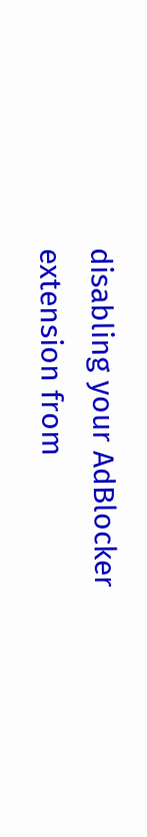disabling your AdBlocker extension from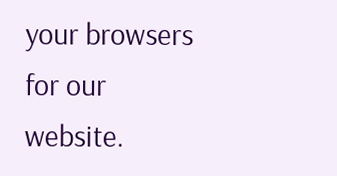your browsers for our website.